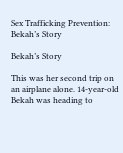Sex Trafficking Prevention: Bekah’s Story

Bekah’s Story

This was her second trip on an airplane alone. 14-year-old Bekah was heading to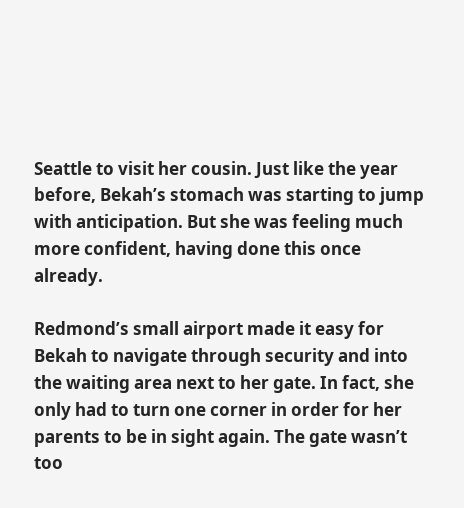Seattle to visit her cousin. Just like the year before, Bekah’s stomach was starting to jump with anticipation. But she was feeling much more confident, having done this once already.

Redmond’s small airport made it easy for Bekah to navigate through security and into the waiting area next to her gate. In fact, she only had to turn one corner in order for her parents to be in sight again. The gate wasn’t too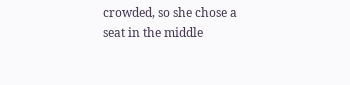crowded, so she chose a seat in the middle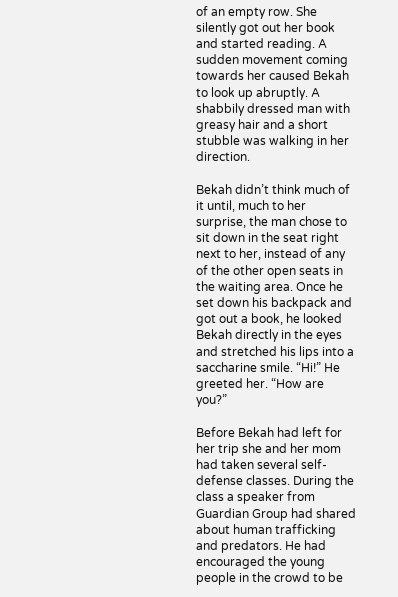of an empty row. She silently got out her book and started reading. A sudden movement coming towards her caused Bekah to look up abruptly. A shabbily dressed man with greasy hair and a short stubble was walking in her direction.

Bekah didn’t think much of it until, much to her surprise, the man chose to sit down in the seat right next to her, instead of any of the other open seats in the waiting area. Once he set down his backpack and got out a book, he looked Bekah directly in the eyes and stretched his lips into a saccharine smile. “Hi!” He greeted her. “How are you?”

Before Bekah had left for her trip she and her mom had taken several self-defense classes. During the class a speaker from Guardian Group had shared about human trafficking and predators. He had encouraged the young people in the crowd to be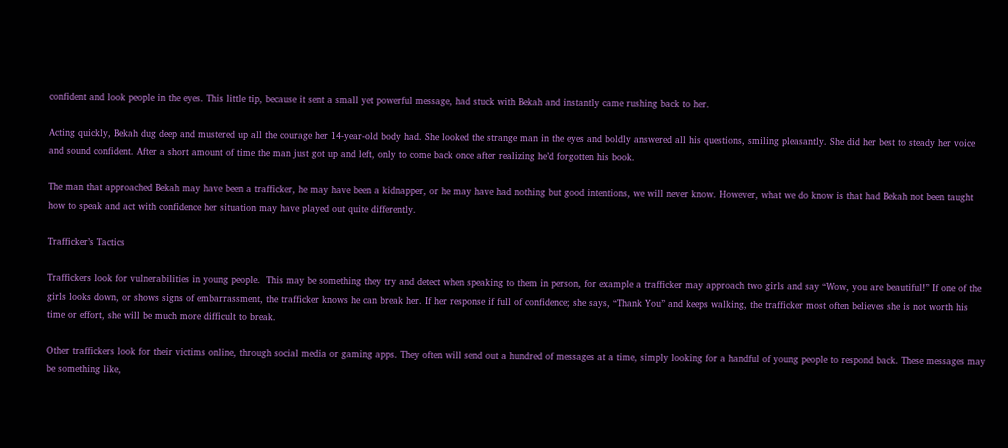confident and look people in the eyes. This little tip, because it sent a small yet powerful message, had stuck with Bekah and instantly came rushing back to her.

Acting quickly, Bekah dug deep and mustered up all the courage her 14-year-old body had. She looked the strange man in the eyes and boldly answered all his questions, smiling pleasantly. She did her best to steady her voice and sound confident. After a short amount of time the man just got up and left, only to come back once after realizing he’d forgotten his book.

The man that approached Bekah may have been a trafficker, he may have been a kidnapper, or he may have had nothing but good intentions, we will never know. However, what we do know is that had Bekah not been taught how to speak and act with confidence her situation may have played out quite differently.

Trafficker’s Tactics

Traffickers look for vulnerabilities in young people.  This may be something they try and detect when speaking to them in person, for example a trafficker may approach two girls and say “Wow, you are beautiful!” If one of the girls looks down, or shows signs of embarrassment, the trafficker knows he can break her. If her response if full of confidence; she says, “Thank You” and keeps walking, the trafficker most often believes she is not worth his time or effort, she will be much more difficult to break.

Other traffickers look for their victims online, through social media or gaming apps. They often will send out a hundred of messages at a time, simply looking for a handful of young people to respond back. These messages may be something like,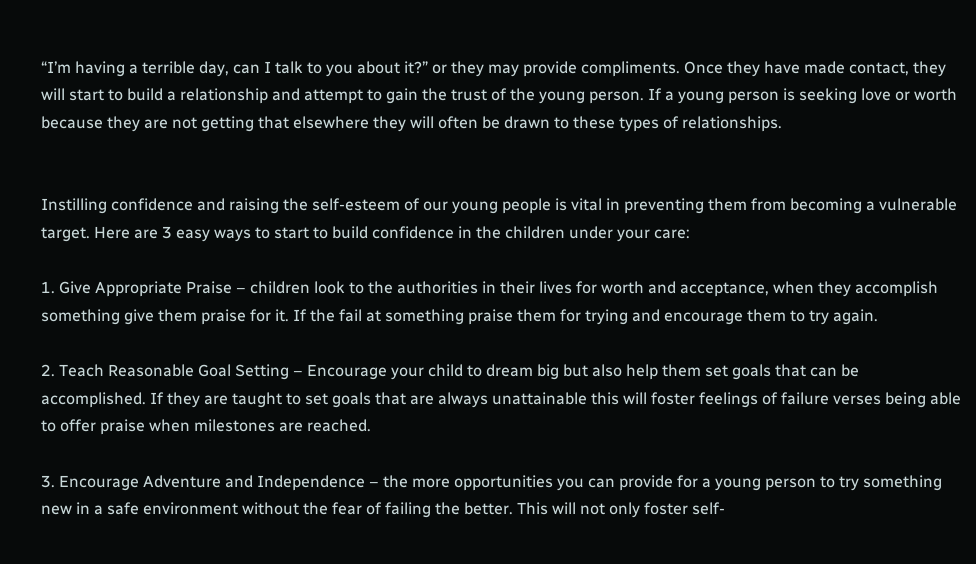“I’m having a terrible day, can I talk to you about it?” or they may provide compliments. Once they have made contact, they will start to build a relationship and attempt to gain the trust of the young person. If a young person is seeking love or worth because they are not getting that elsewhere they will often be drawn to these types of relationships.


Instilling confidence and raising the self-esteem of our young people is vital in preventing them from becoming a vulnerable target. Here are 3 easy ways to start to build confidence in the children under your care:

1. Give Appropriate Praise – children look to the authorities in their lives for worth and acceptance, when they accomplish something give them praise for it. If the fail at something praise them for trying and encourage them to try again.

2. Teach Reasonable Goal Setting – Encourage your child to dream big but also help them set goals that can be accomplished. If they are taught to set goals that are always unattainable this will foster feelings of failure verses being able to offer praise when milestones are reached.

3. Encourage Adventure and Independence – the more opportunities you can provide for a young person to try something new in a safe environment without the fear of failing the better. This will not only foster self-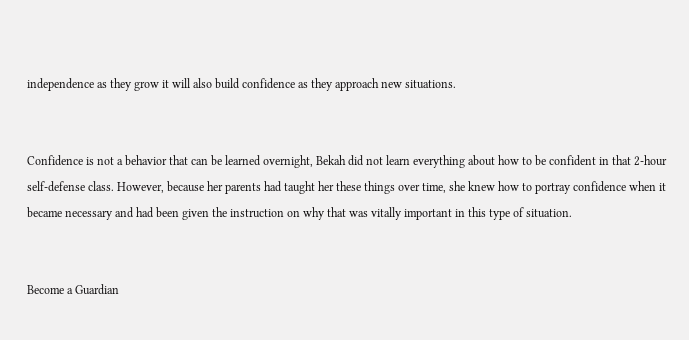independence as they grow it will also build confidence as they approach new situations.


Confidence is not a behavior that can be learned overnight, Bekah did not learn everything about how to be confident in that 2-hour self-defense class. However, because her parents had taught her these things over time, she knew how to portray confidence when it became necessary and had been given the instruction on why that was vitally important in this type of situation.


Become a Guardian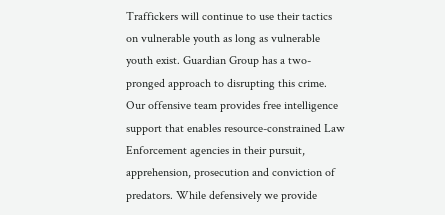Traffickers will continue to use their tactics on vulnerable youth as long as vulnerable youth exist. Guardian Group has a two-pronged approach to disrupting this crime. Our offensive team provides free intelligence support that enables resource-constrained Law Enforcement agencies in their pursuit, apprehension, prosecution and conviction of predators. While defensively we provide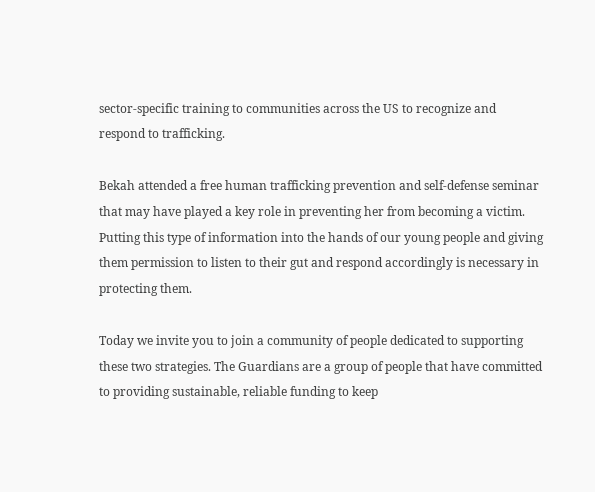sector-specific training to communities across the US to recognize and respond to trafficking.

Bekah attended a free human trafficking prevention and self-defense seminar that may have played a key role in preventing her from becoming a victim. Putting this type of information into the hands of our young people and giving them permission to listen to their gut and respond accordingly is necessary in protecting them.

Today we invite you to join a community of people dedicated to supporting these two strategies. The Guardians are a group of people that have committed to providing sustainable, reliable funding to keep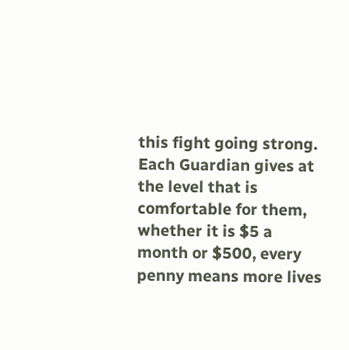this fight going strong. Each Guardian gives at the level that is comfortable for them, whether it is $5 a month or $500, every penny means more lives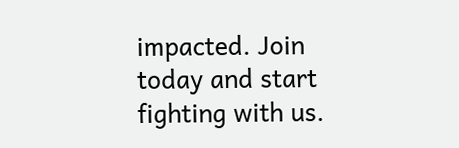impacted. Join today and start fighting with us.